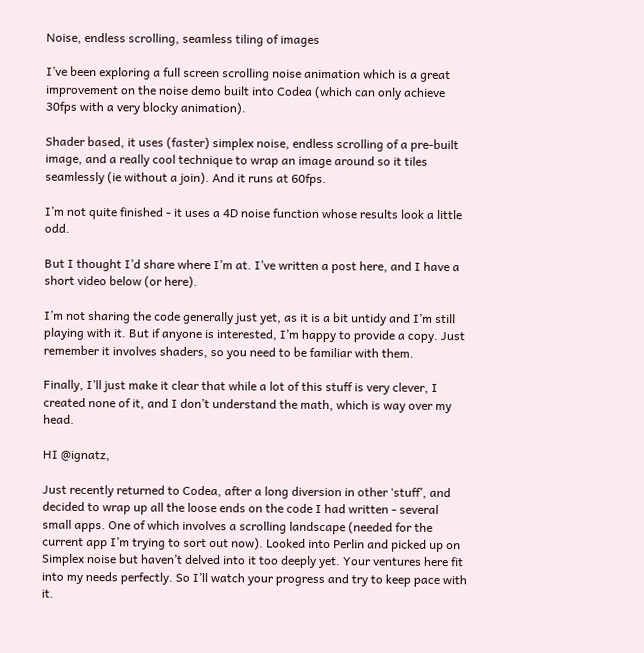Noise, endless scrolling, seamless tiling of images

I’ve been exploring a full screen scrolling noise animation which is a great improvement on the noise demo built into Codea (which can only achieve 30fps with a very blocky animation).

Shader based, it uses (faster) simplex noise, endless scrolling of a pre-built image, and a really cool technique to wrap an image around so it tiles seamlessly (ie without a join). And it runs at 60fps.

I’m not quite finished - it uses a 4D noise function whose results look a little odd.

But I thought I’d share where I’m at. I’ve written a post here, and I have a short video below (or here).

I’m not sharing the code generally just yet, as it is a bit untidy and I’m still playing with it. But if anyone is interested, I’m happy to provide a copy. Just remember it involves shaders, so you need to be familiar with them.

Finally, I’ll just make it clear that while a lot of this stuff is very clever, I created none of it, and I don’t understand the math, which is way over my head.

HI @ignatz,

Just recently returned to Codea, after a long diversion in other ‘stuff’, and decided to wrap up all the loose ends on the code I had written - several small apps. One of which involves a scrolling landscape (needed for the current app I’m trying to sort out now). Looked into Perlin and picked up on Simplex noise but haven’t delved into it too deeply yet. Your ventures here fit into my needs perfectly. So I’ll watch your progress and try to keep pace with it.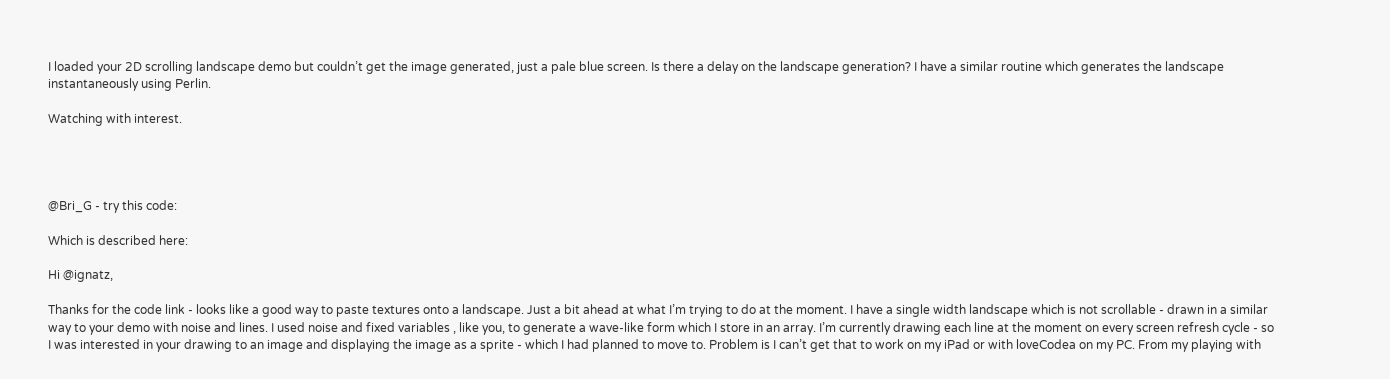I loaded your 2D scrolling landscape demo but couldn’t get the image generated, just a pale blue screen. Is there a delay on the landscape generation? I have a similar routine which generates the landscape instantaneously using Perlin.

Watching with interest.




@Bri_G - try this code:

Which is described here:

Hi @ignatz,

Thanks for the code link - looks like a good way to paste textures onto a landscape. Just a bit ahead at what I’m trying to do at the moment. I have a single width landscape which is not scrollable - drawn in a similar way to your demo with noise and lines. I used noise and fixed variables , like you, to generate a wave-like form which I store in an array. I’m currently drawing each line at the moment on every screen refresh cycle - so I was interested in your drawing to an image and displaying the image as a sprite - which I had planned to move to. Problem is I can’t get that to work on my iPad or with loveCodea on my PC. From my playing with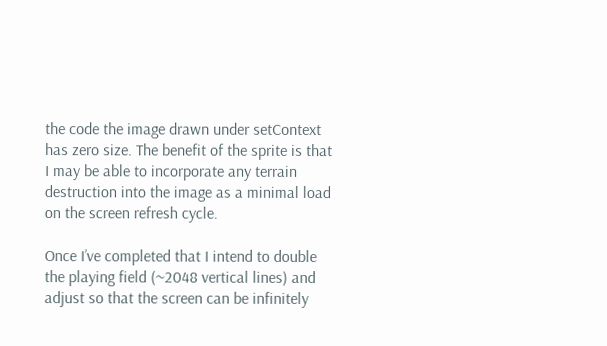the code the image drawn under setContext has zero size. The benefit of the sprite is that I may be able to incorporate any terrain destruction into the image as a minimal load on the screen refresh cycle.

Once I’ve completed that I intend to double the playing field (~2048 vertical lines) and adjust so that the screen can be infinitely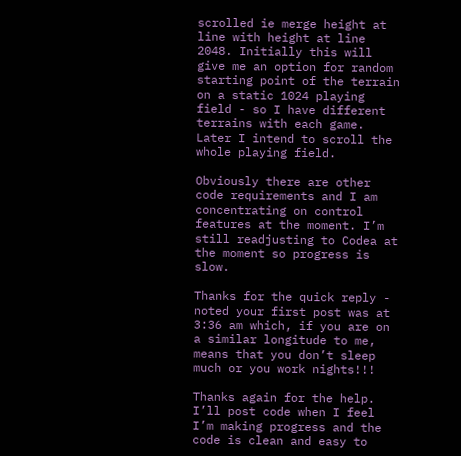scrolled ie merge height at line with height at line 2048. Initially this will give me an option for random starting point of the terrain on a static 1024 playing field - so I have different terrains with each game. Later I intend to scroll the whole playing field.

Obviously there are other code requirements and I am concentrating on control features at the moment. I’m still readjusting to Codea at the moment so progress is slow.

Thanks for the quick reply - noted your first post was at 3:36 am which, if you are on a similar longitude to me, means that you don’t sleep much or you work nights!!!

Thanks again for the help. I’ll post code when I feel I’m making progress and the code is clean and easy to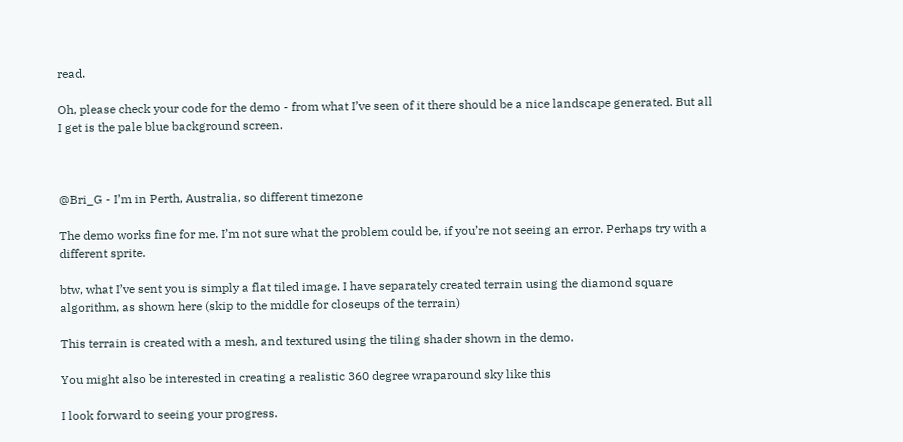read.

Oh, please check your code for the demo - from what I’ve seen of it there should be a nice landscape generated. But all I get is the pale blue background screen.



@Bri_G - I’m in Perth, Australia, so different timezone

The demo works fine for me. I’m not sure what the problem could be, if you’re not seeing an error. Perhaps try with a different sprite.

btw, what I’ve sent you is simply a flat tiled image. I have separately created terrain using the diamond square algorithm, as shown here (skip to the middle for closeups of the terrain)

This terrain is created with a mesh, and textured using the tiling shader shown in the demo.

You might also be interested in creating a realistic 360 degree wraparound sky like this

I look forward to seeing your progress.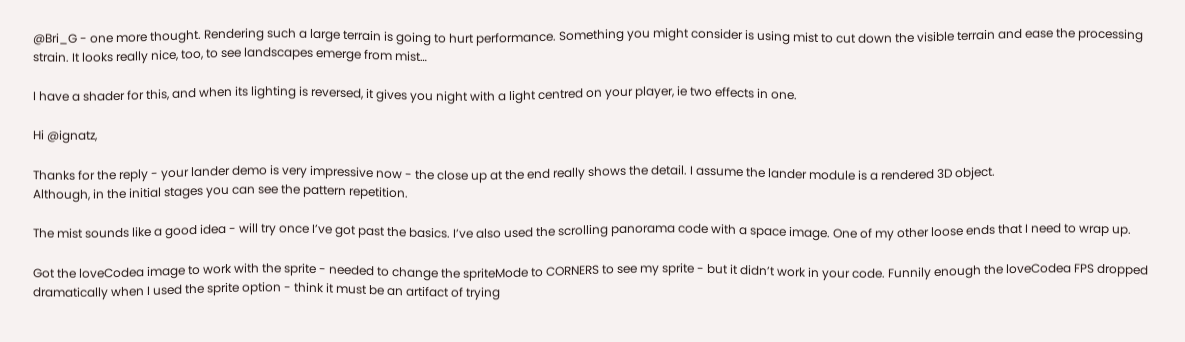@Bri_G - one more thought. Rendering such a large terrain is going to hurt performance. Something you might consider is using mist to cut down the visible terrain and ease the processing strain. It looks really nice, too, to see landscapes emerge from mist…

I have a shader for this, and when its lighting is reversed, it gives you night with a light centred on your player, ie two effects in one.

Hi @ignatz,

Thanks for the reply - your lander demo is very impressive now - the close up at the end really shows the detail. I assume the lander module is a rendered 3D object.
Although, in the initial stages you can see the pattern repetition.

The mist sounds like a good idea - will try once I’ve got past the basics. I’ve also used the scrolling panorama code with a space image. One of my other loose ends that I need to wrap up.

Got the loveCodea image to work with the sprite - needed to change the spriteMode to CORNERS to see my sprite - but it didn’t work in your code. Funnily enough the loveCodea FPS dropped dramatically when I used the sprite option - think it must be an artifact of trying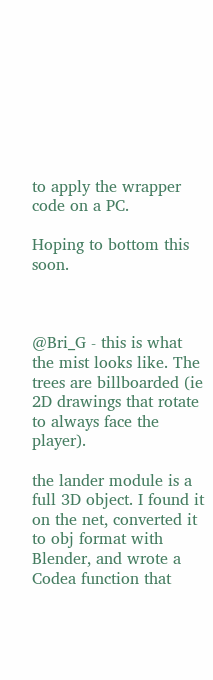to apply the wrapper code on a PC.

Hoping to bottom this soon.



@Bri_G - this is what the mist looks like. The trees are billboarded (ie 2D drawings that rotate to always face the player).

the lander module is a full 3D object. I found it on the net, converted it to obj format with Blender, and wrote a Codea function that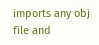imports any obj file and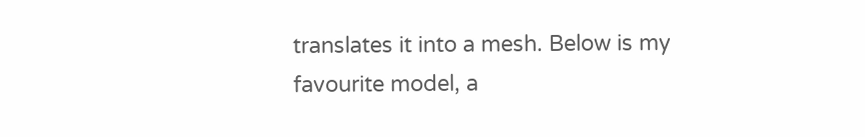translates it into a mesh. Below is my favourite model, a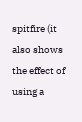spitfire (it also shows the effect of using a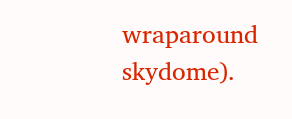wraparound skydome).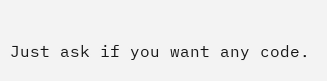Just ask if you want any code.